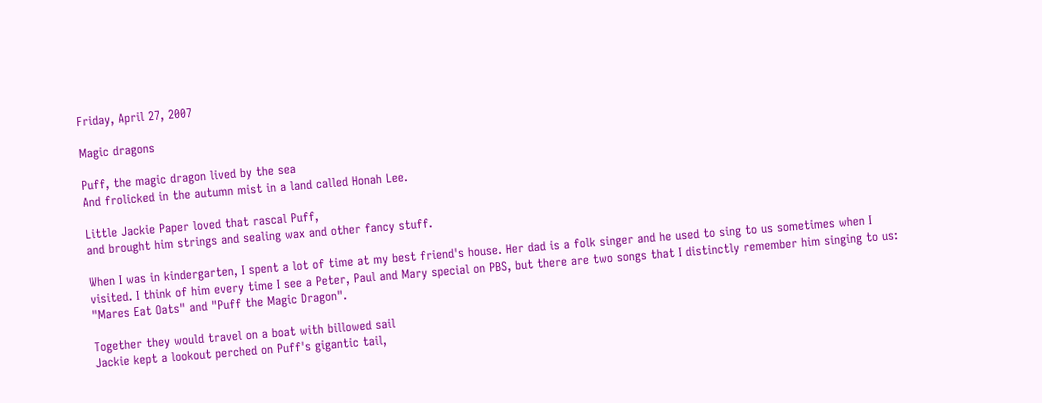Friday, April 27, 2007

Magic dragons

Puff, the magic dragon lived by the sea
And frolicked in the autumn mist in a land called Honah Lee.

Little Jackie Paper loved that rascal Puff,
and brought him strings and sealing wax and other fancy stuff.

When I was in kindergarten, I spent a lot of time at my best friend's house. Her dad is a folk singer and he used to sing to us sometimes when I visited. I think of him every time I see a Peter, Paul and Mary special on PBS, but there are two songs that I distinctly remember him singing to us: "Mares Eat Oats" and "Puff the Magic Dragon".

Together they would travel on a boat with billowed sail
Jackie kept a lookout perched on Puff's gigantic tail,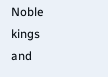Noble kings and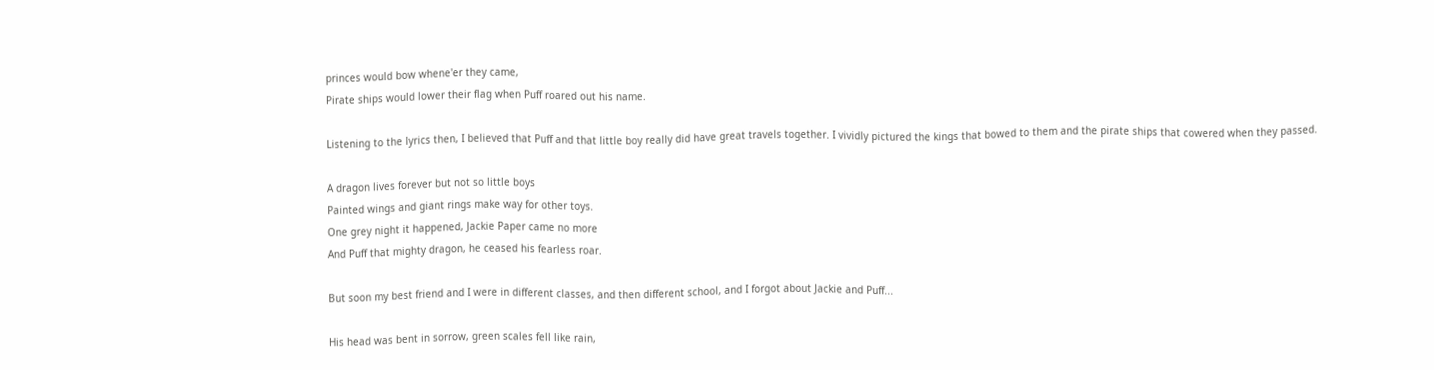princes would bow whene'er they came,
Pirate ships would lower their flag when Puff roared out his name.

Listening to the lyrics then, I believed that Puff and that little boy really did have great travels together. I vividly pictured the kings that bowed to them and the pirate ships that cowered when they passed.

A dragon lives forever but not so little boys
Painted wings and giant rings make way for other toys.
One grey night it happened, Jackie Paper came no more
And Puff that mighty dragon, he ceased his fearless roar.

But soon my best friend and I were in different classes, and then different school, and I forgot about Jackie and Puff...

His head was bent in sorrow, green scales fell like rain,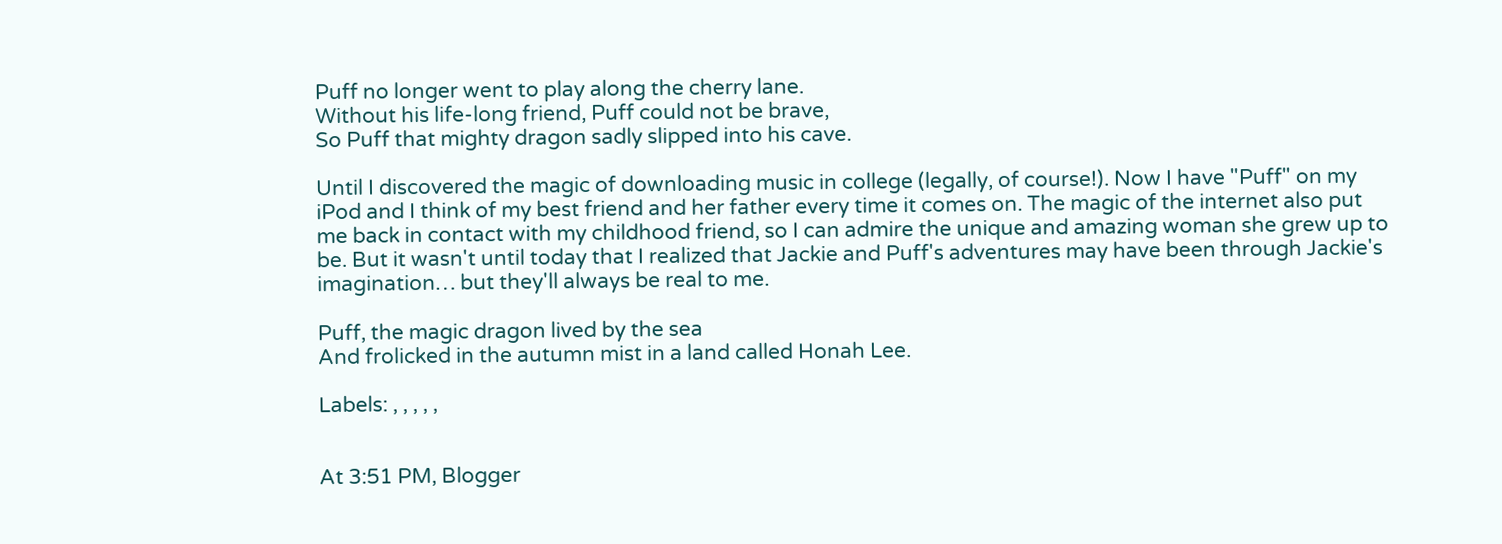Puff no longer went to play along the cherry lane.
Without his life-long friend, Puff could not be brave,
So Puff that mighty dragon sadly slipped into his cave.

Until I discovered the magic of downloading music in college (legally, of course!). Now I have "Puff" on my iPod and I think of my best friend and her father every time it comes on. The magic of the internet also put me back in contact with my childhood friend, so I can admire the unique and amazing woman she grew up to be. But it wasn't until today that I realized that Jackie and Puff's adventures may have been through Jackie's imagination… but they'll always be real to me.

Puff, the magic dragon lived by the sea
And frolicked in the autumn mist in a land called Honah Lee.

Labels: , , , , ,


At 3:51 PM, Blogger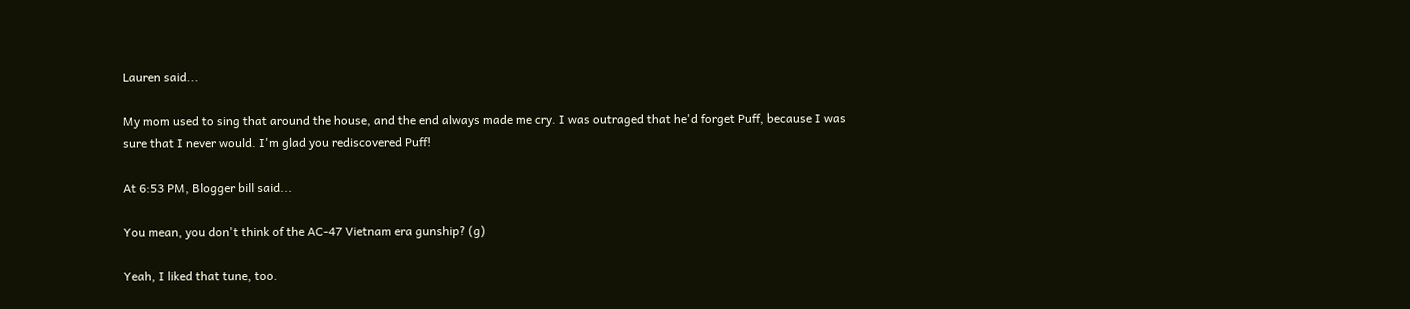Lauren said...

My mom used to sing that around the house, and the end always made me cry. I was outraged that he'd forget Puff, because I was sure that I never would. I'm glad you rediscovered Puff!

At 6:53 PM, Blogger bill said...

You mean, you don't think of the AC-47 Vietnam era gunship? (g)

Yeah, I liked that tune, too.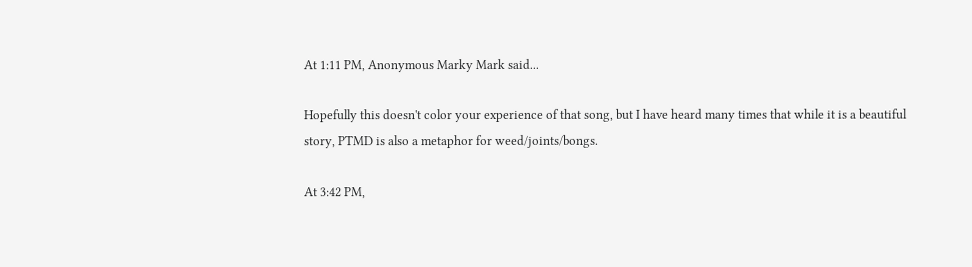At 1:11 PM, Anonymous Marky Mark said...

Hopefully this doesn't color your experience of that song, but I have heard many times that while it is a beautiful story, PTMD is also a metaphor for weed/joints/bongs.

At 3:42 PM,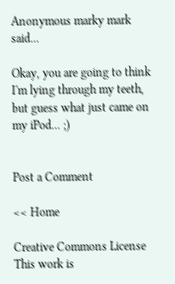Anonymous marky mark said...

Okay, you are going to think I'm lying through my teeth, but guess what just came on my iPod... ;)


Post a Comment

<< Home

Creative Commons License
This work is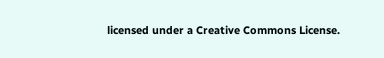licensed under a Creative Commons License.